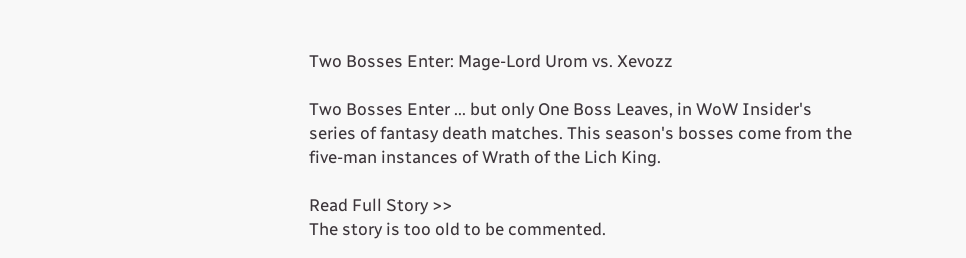Two Bosses Enter: Mage-Lord Urom vs. Xevozz

Two Bosses Enter ... but only One Boss Leaves, in WoW Insider's series of fantasy death matches. This season's bosses come from the five-man instances of Wrath of the Lich King.

Read Full Story >>
The story is too old to be commented.